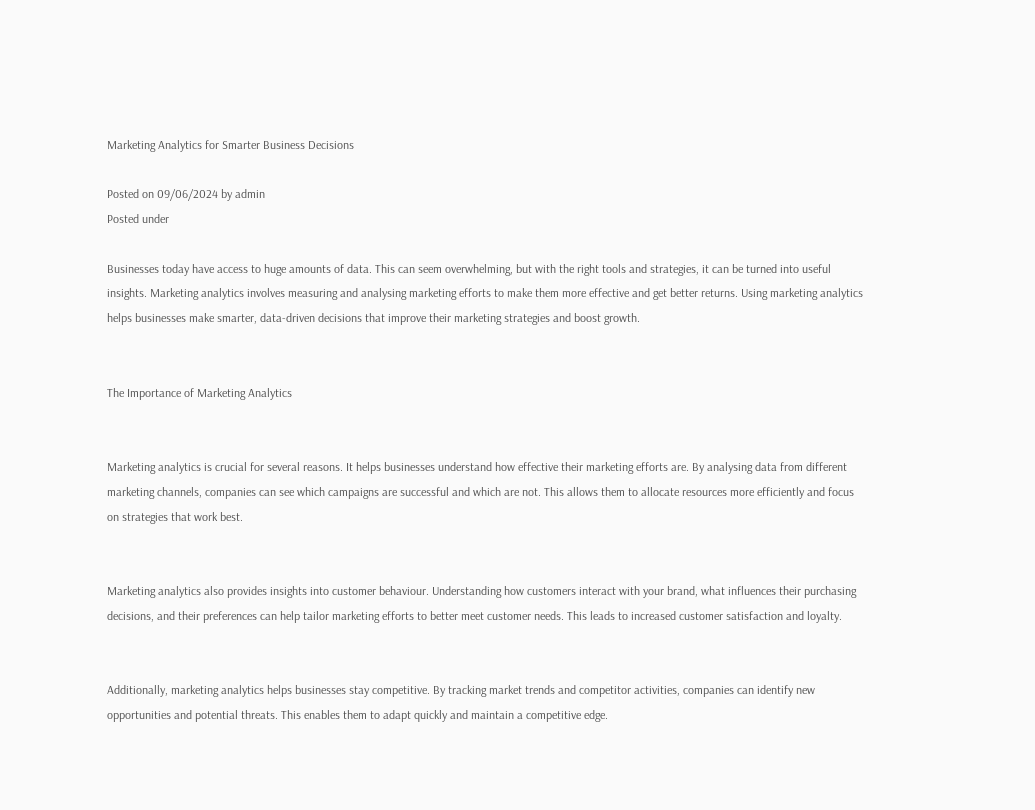Marketing Analytics for Smarter Business Decisions

Posted on 09/06/2024 by admin
Posted under

Businesses today have access to huge amounts of data. This can seem overwhelming, but with the right tools and strategies, it can be turned into useful insights. Marketing analytics involves measuring and analysing marketing efforts to make them more effective and get better returns. Using marketing analytics helps businesses make smarter, data-driven decisions that improve their marketing strategies and boost growth.


The Importance of Marketing Analytics


Marketing analytics is crucial for several reasons. It helps businesses understand how effective their marketing efforts are. By analysing data from different marketing channels, companies can see which campaigns are successful and which are not. This allows them to allocate resources more efficiently and focus on strategies that work best.


Marketing analytics also provides insights into customer behaviour. Understanding how customers interact with your brand, what influences their purchasing decisions, and their preferences can help tailor marketing efforts to better meet customer needs. This leads to increased customer satisfaction and loyalty.


Additionally, marketing analytics helps businesses stay competitive. By tracking market trends and competitor activities, companies can identify new opportunities and potential threats. This enables them to adapt quickly and maintain a competitive edge.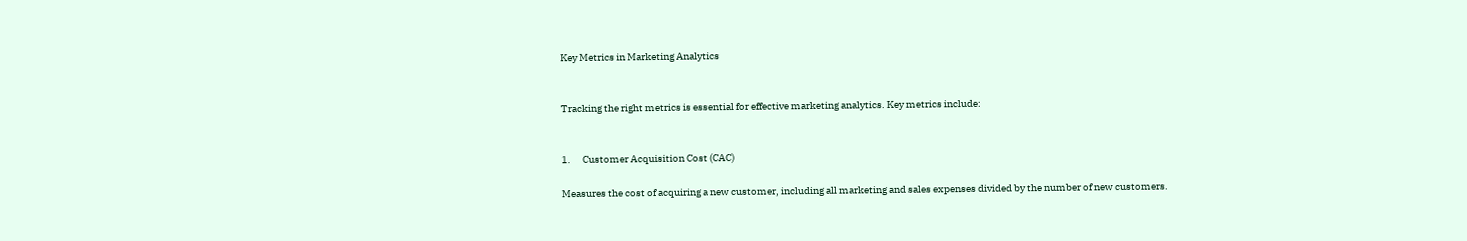Key Metrics in Marketing Analytics


Tracking the right metrics is essential for effective marketing analytics. Key metrics include:


1.      Customer Acquisition Cost (CAC)

Measures the cost of acquiring a new customer, including all marketing and sales expenses divided by the number of new customers.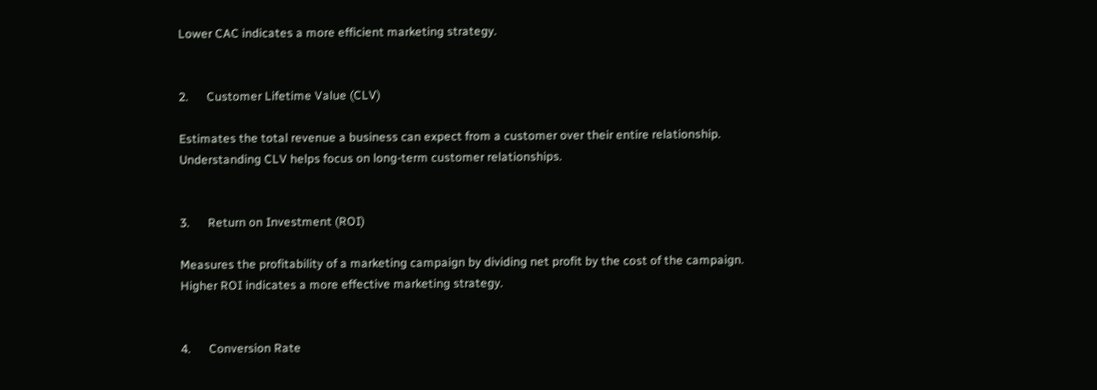Lower CAC indicates a more efficient marketing strategy.


2.      Customer Lifetime Value (CLV)

Estimates the total revenue a business can expect from a customer over their entire relationship. Understanding CLV helps focus on long-term customer relationships.


3.      Return on Investment (ROI)

Measures the profitability of a marketing campaign by dividing net profit by the cost of the campaign. Higher ROI indicates a more effective marketing strategy.


4.      Conversion Rate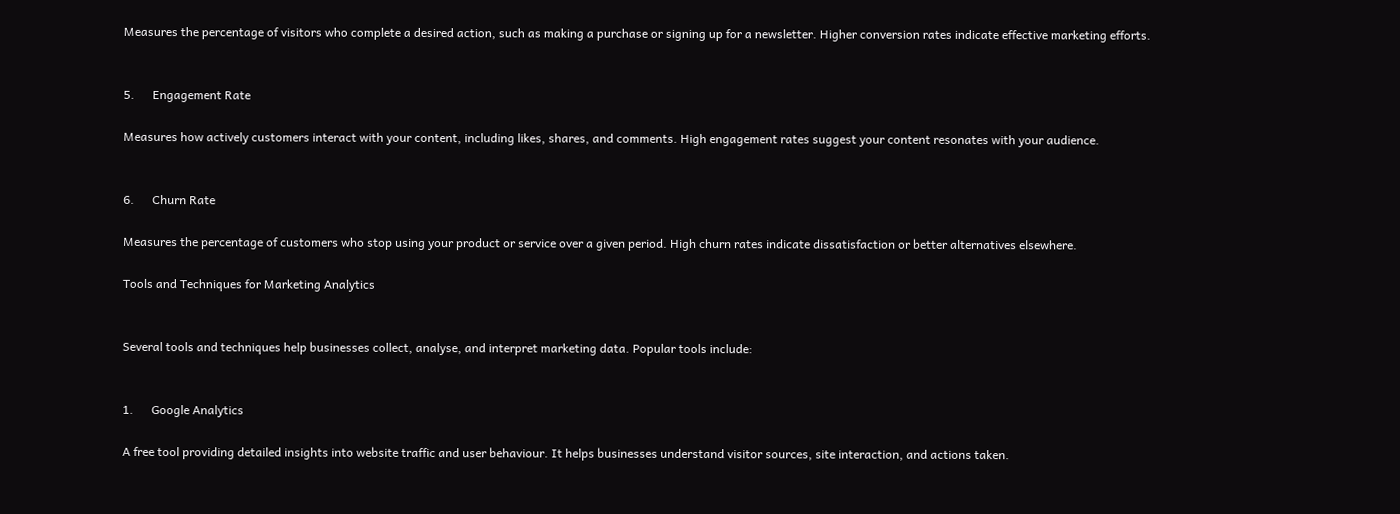Measures the percentage of visitors who complete a desired action, such as making a purchase or signing up for a newsletter. Higher conversion rates indicate effective marketing efforts.


5.      Engagement Rate

Measures how actively customers interact with your content, including likes, shares, and comments. High engagement rates suggest your content resonates with your audience.


6.      Churn Rate

Measures the percentage of customers who stop using your product or service over a given period. High churn rates indicate dissatisfaction or better alternatives elsewhere.

Tools and Techniques for Marketing Analytics


Several tools and techniques help businesses collect, analyse, and interpret marketing data. Popular tools include:


1.      Google Analytics

A free tool providing detailed insights into website traffic and user behaviour. It helps businesses understand visitor sources, site interaction, and actions taken.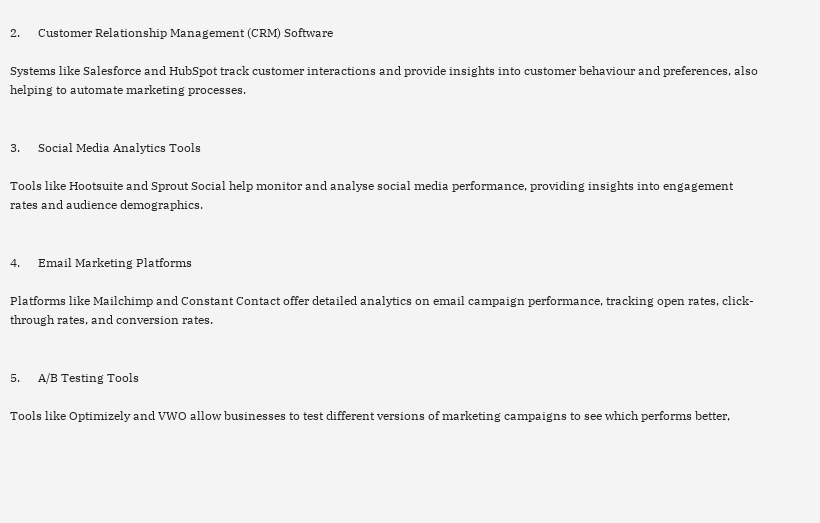2.      Customer Relationship Management (CRM) Software

Systems like Salesforce and HubSpot track customer interactions and provide insights into customer behaviour and preferences, also helping to automate marketing processes.


3.      Social Media Analytics Tools

Tools like Hootsuite and Sprout Social help monitor and analyse social media performance, providing insights into engagement rates and audience demographics.


4.      Email Marketing Platforms

Platforms like Mailchimp and Constant Contact offer detailed analytics on email campaign performance, tracking open rates, click-through rates, and conversion rates.


5.      A/B Testing Tools

Tools like Optimizely and VWO allow businesses to test different versions of marketing campaigns to see which performs better,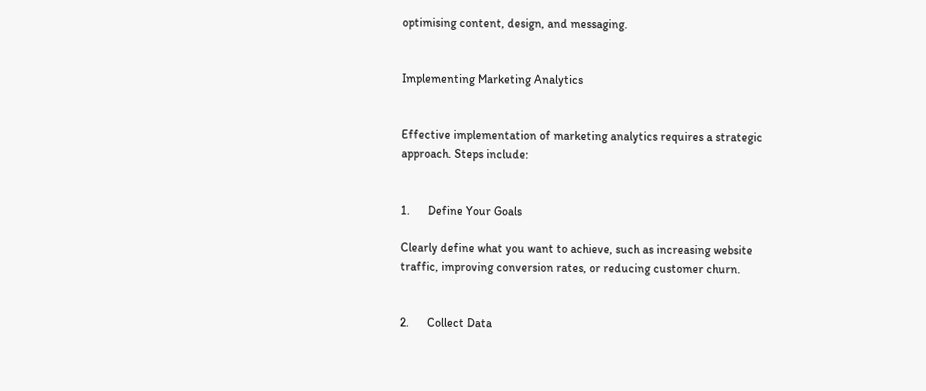optimising content, design, and messaging.


Implementing Marketing Analytics


Effective implementation of marketing analytics requires a strategic approach. Steps include:


1.      Define Your Goals

Clearly define what you want to achieve, such as increasing website traffic, improving conversion rates, or reducing customer churn.


2.      Collect Data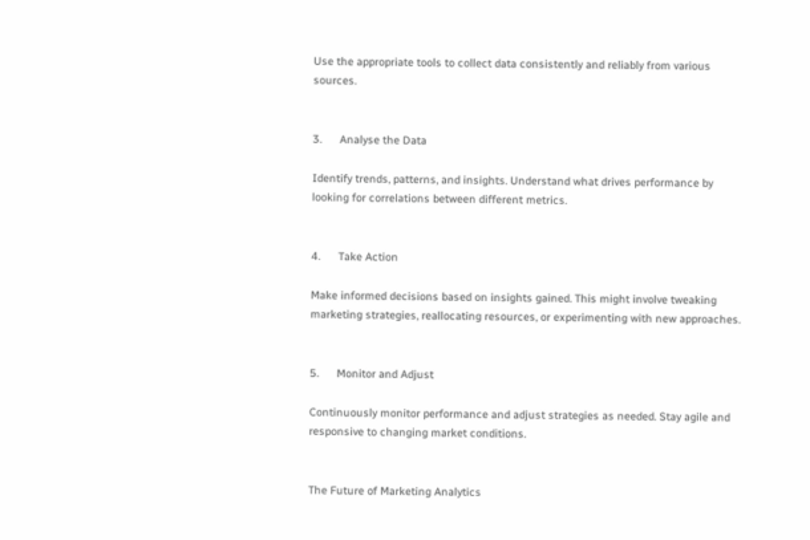Use the appropriate tools to collect data consistently and reliably from various sources.


3.      Analyse the Data

Identify trends, patterns, and insights. Understand what drives performance by looking for correlations between different metrics.


4.      Take Action

Make informed decisions based on insights gained. This might involve tweaking marketing strategies, reallocating resources, or experimenting with new approaches.


5.      Monitor and Adjust

Continuously monitor performance and adjust strategies as needed. Stay agile and responsive to changing market conditions.


The Future of Marketing Analytics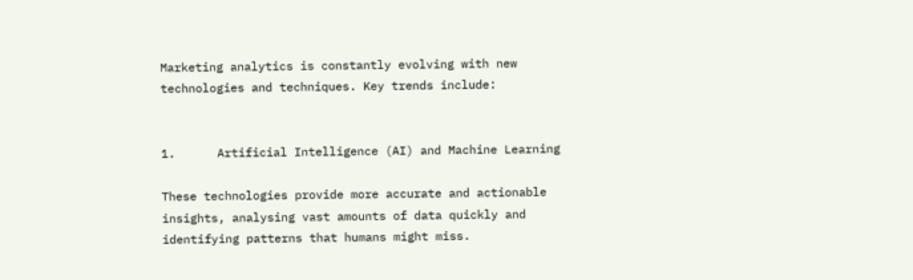Marketing analytics is constantly evolving with new technologies and techniques. Key trends include:


1.      Artificial Intelligence (AI) and Machine Learning

These technologies provide more accurate and actionable insights, analysing vast amounts of data quickly and identifying patterns that humans might miss.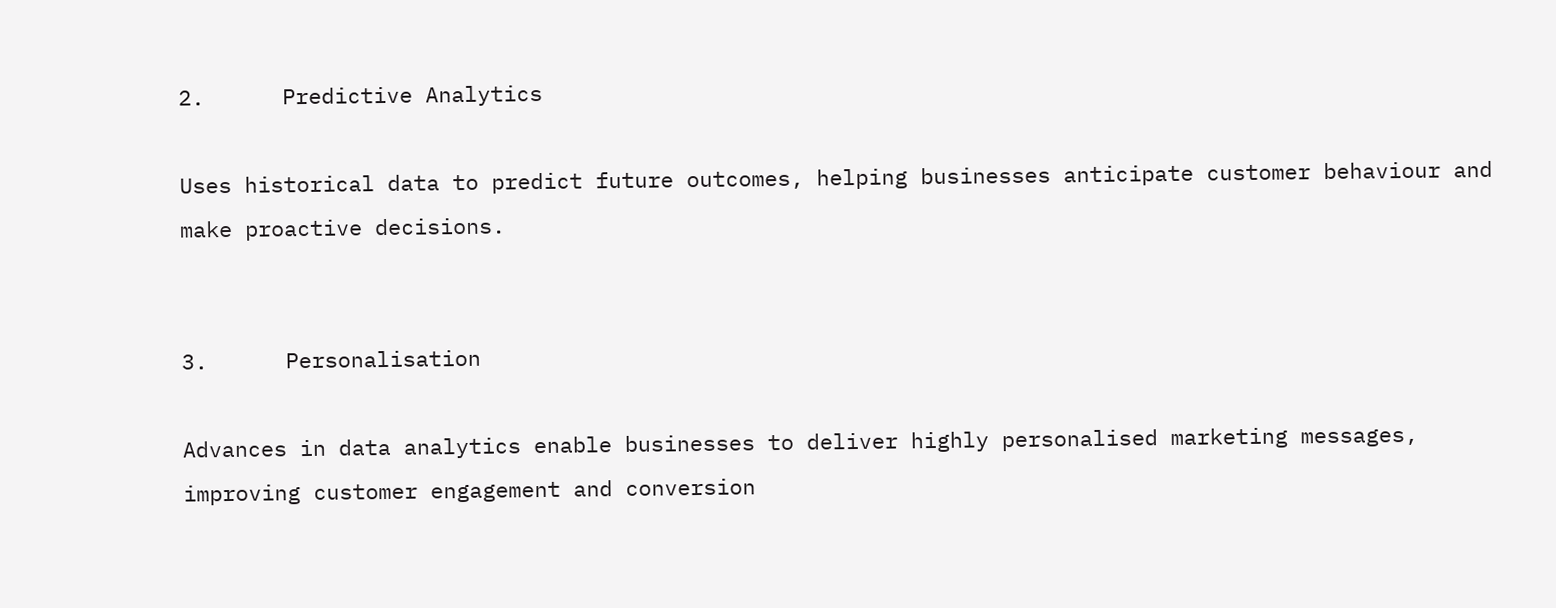2.      Predictive Analytics

Uses historical data to predict future outcomes, helping businesses anticipate customer behaviour and make proactive decisions.


3.      Personalisation

Advances in data analytics enable businesses to deliver highly personalised marketing messages, improving customer engagement and conversion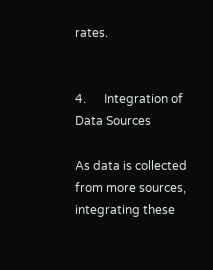rates.


4.      Integration of Data Sources

As data is collected from more sources, integrating these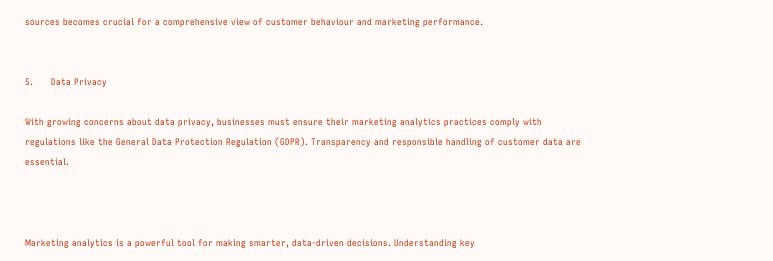sources becomes crucial for a comprehensive view of customer behaviour and marketing performance.


5.      Data Privacy

With growing concerns about data privacy, businesses must ensure their marketing analytics practices comply with regulations like the General Data Protection Regulation (GDPR). Transparency and responsible handling of customer data are essential.



Marketing analytics is a powerful tool for making smarter, data-driven decisions. Understanding key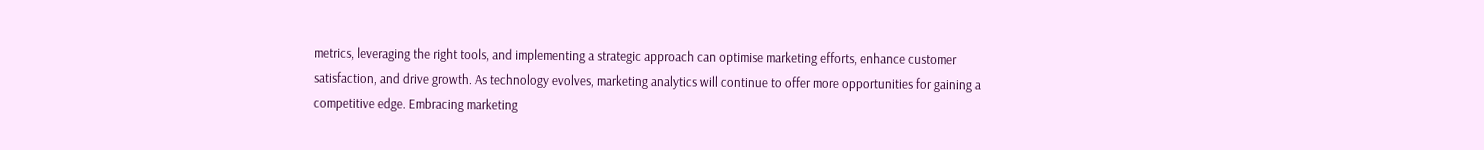metrics, leveraging the right tools, and implementing a strategic approach can optimise marketing efforts, enhance customer satisfaction, and drive growth. As technology evolves, marketing analytics will continue to offer more opportunities for gaining a competitive edge. Embracing marketing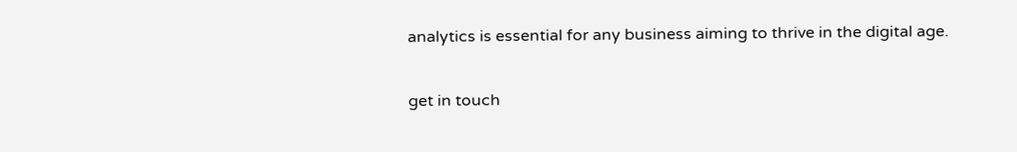analytics is essential for any business aiming to thrive in the digital age.

get in touch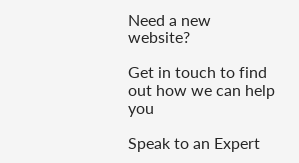Need a new website?

Get in touch to find out how we can help you

Speak to an Expert